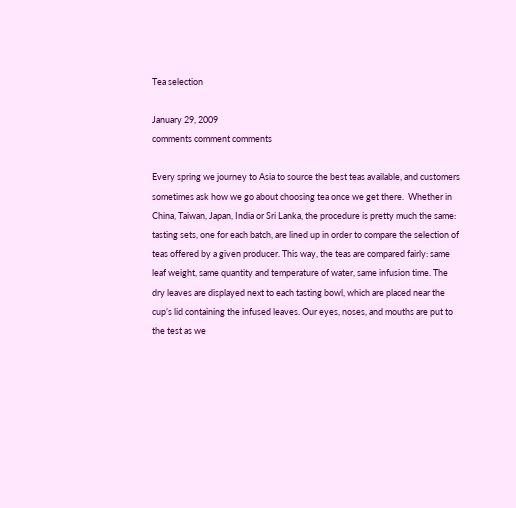Tea selection

January 29, 2009
comments comment comments

Every spring we journey to Asia to source the best teas available, and customers sometimes ask how we go about choosing tea once we get there.  Whether in China, Taiwan, Japan, India or Sri Lanka, the procedure is pretty much the same: tasting sets, one for each batch, are lined up in order to compare the selection of teas offered by a given producer. This way, the teas are compared fairly: same leaf weight, same quantity and temperature of water, same infusion time. The dry leaves are displayed next to each tasting bowl, which are placed near the cup’s lid containing the infused leaves. Our eyes, noses, and mouths are put to the test as we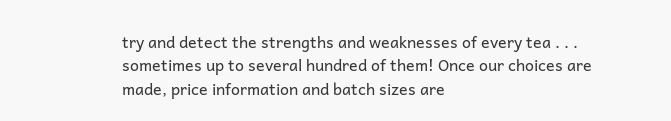try and detect the strengths and weaknesses of every tea . . . sometimes up to several hundred of them! Once our choices are made, price information and batch sizes are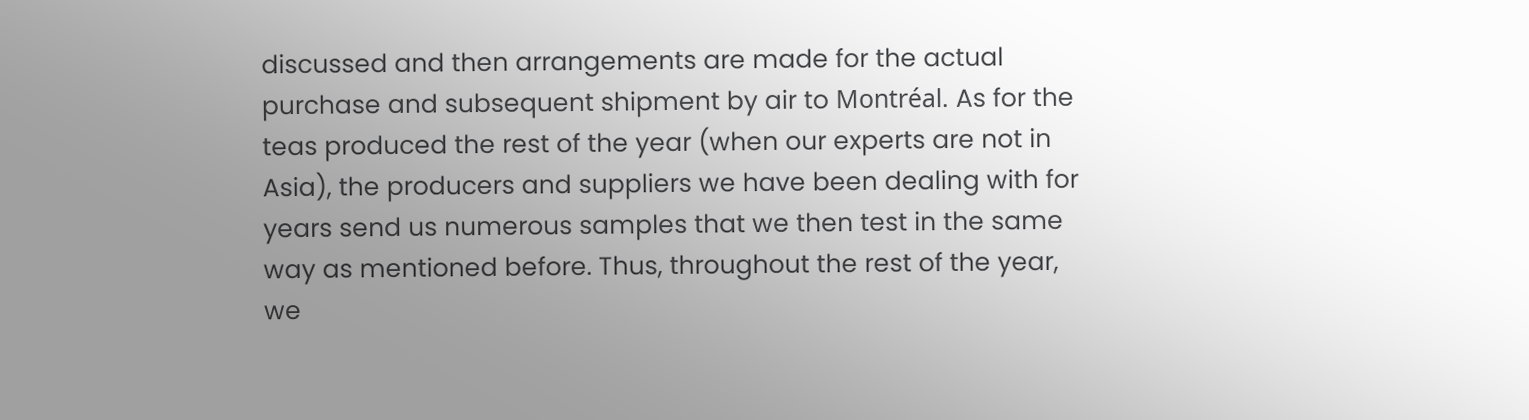discussed and then arrangements are made for the actual purchase and subsequent shipment by air to Montréal. As for the teas produced the rest of the year (when our experts are not in Asia), the producers and suppliers we have been dealing with for years send us numerous samples that we then test in the same way as mentioned before. Thus, throughout the rest of the year, we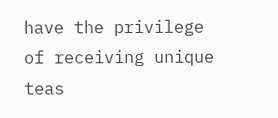have the privilege of receiving unique teas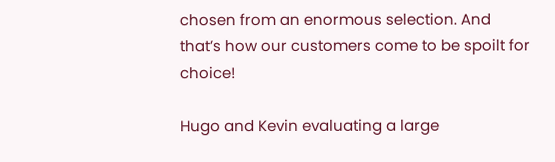chosen from an enormous selection. And that’s how our customers come to be spoilt for choice!

Hugo and Kevin evaluating a large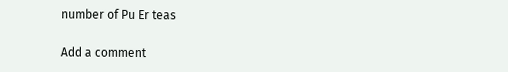number of Pu Er teas

Add a comment